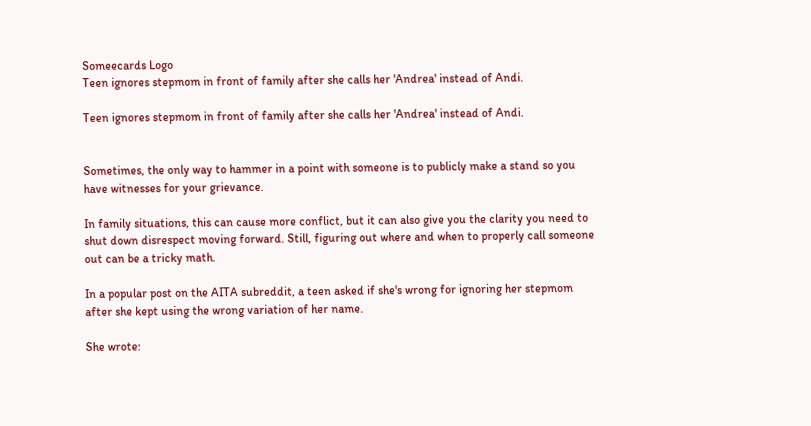Someecards Logo
Teen ignores stepmom in front of family after she calls her 'Andrea' instead of Andi.

Teen ignores stepmom in front of family after she calls her 'Andrea' instead of Andi.


Sometimes, the only way to hammer in a point with someone is to publicly make a stand so you have witnesses for your grievance.

In family situations, this can cause more conflict, but it can also give you the clarity you need to shut down disrespect moving forward. Still, figuring out where and when to properly call someone out can be a tricky math.

In a popular post on the AITA subreddit, a teen asked if she's wrong for ignoring her stepmom after she kept using the wrong variation of her name.

She wrote: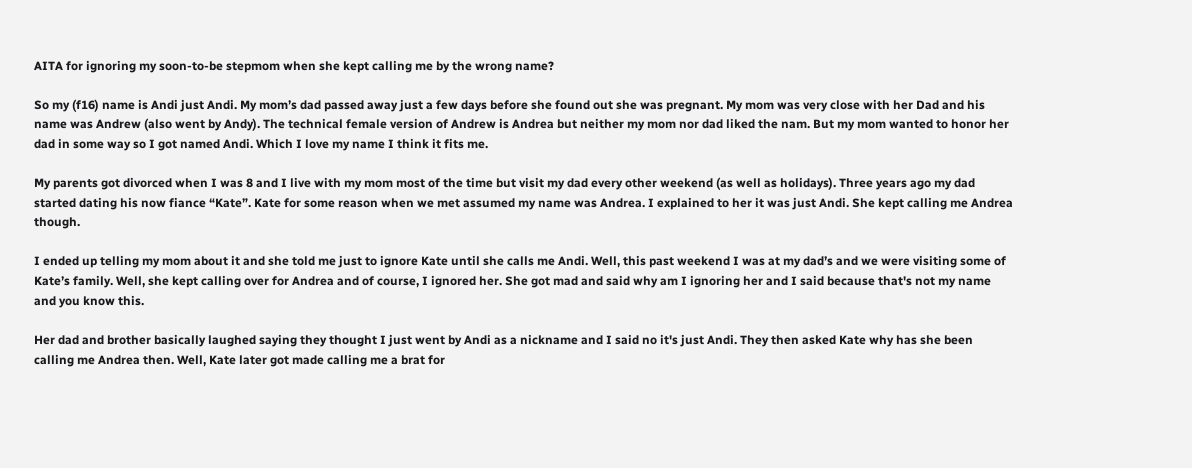AITA for ignoring my soon-to-be stepmom when she kept calling me by the wrong name?

So my (f16) name is Andi just Andi. My mom’s dad passed away just a few days before she found out she was pregnant. My mom was very close with her Dad and his name was Andrew (also went by Andy). The technical female version of Andrew is Andrea but neither my mom nor dad liked the nam. But my mom wanted to honor her dad in some way so I got named Andi. Which I love my name I think it fits me.

My parents got divorced when I was 8 and I live with my mom most of the time but visit my dad every other weekend (as well as holidays). Three years ago my dad started dating his now fiance “Kate”. Kate for some reason when we met assumed my name was Andrea. I explained to her it was just Andi. She kept calling me Andrea though.

I ended up telling my mom about it and she told me just to ignore Kate until she calls me Andi. Well, this past weekend I was at my dad’s and we were visiting some of Kate’s family. Well, she kept calling over for Andrea and of course, I ignored her. She got mad and said why am I ignoring her and I said because that's not my name and you know this.

Her dad and brother basically laughed saying they thought I just went by Andi as a nickname and I said no it's just Andi. They then asked Kate why has she been calling me Andrea then. Well, Kate later got made calling me a brat for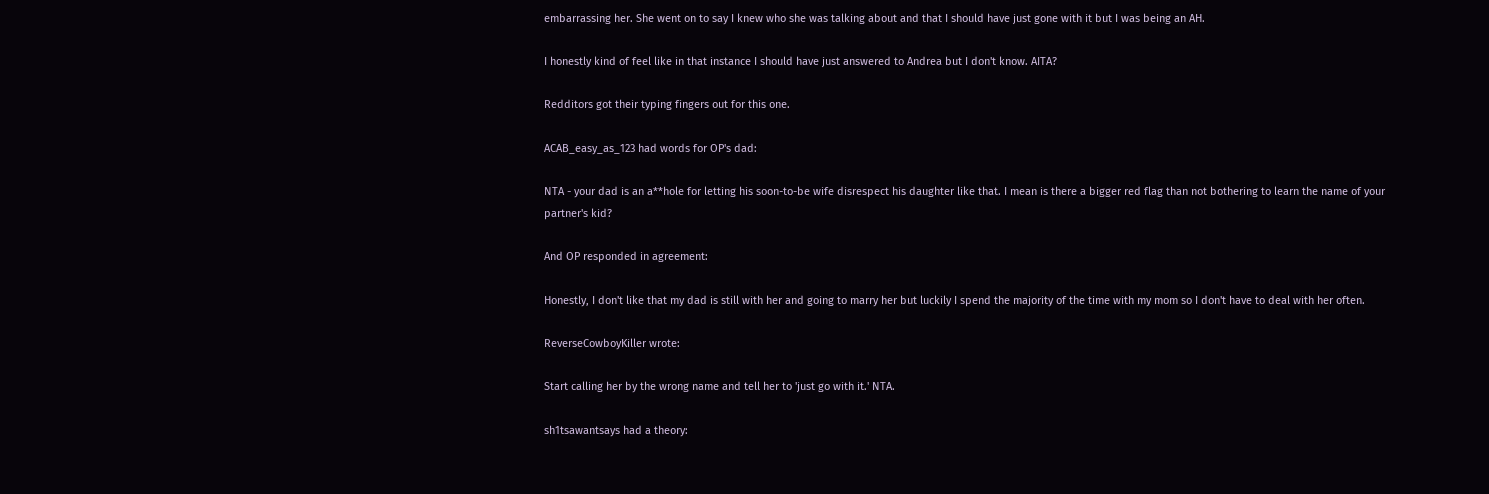embarrassing her. She went on to say I knew who she was talking about and that I should have just gone with it but I was being an AH.

I honestly kind of feel like in that instance I should have just answered to Andrea but I don't know. AITA?

Redditors got their typing fingers out for this one.

ACAB_easy_as_123 had words for OP's dad:

NTA - your dad is an a**hole for letting his soon-to-be wife disrespect his daughter like that. I mean is there a bigger red flag than not bothering to learn the name of your partner's kid?

And OP responded in agreement:

Honestly, I don't like that my dad is still with her and going to marry her but luckily I spend the majority of the time with my mom so I don't have to deal with her often.

ReverseCowboyKiller wrote:

Start calling her by the wrong name and tell her to 'just go with it.' NTA.

sh1tsawantsays had a theory: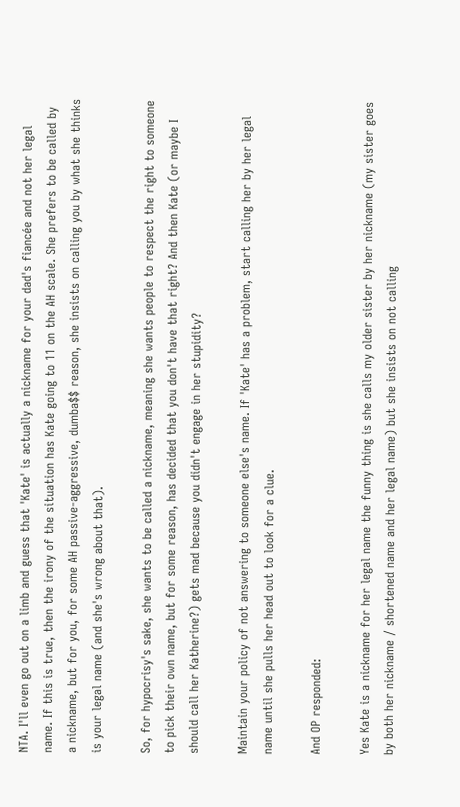NTA. I'll even go out on a limb and guess that 'Kate' is actually a nickname for your dad's fiancée and not her legal name. If this is true, then the irony of the situation has Kate going to 11 on the AH scale. She prefers to be called by a nickname, but for you, for some AH passive-aggressive, dumba$$ reason, she insists on calling you by what she thinks is your legal name (and she's wrong about that).

So, for hypocrisy's sake, she wants to be called a nickname, meaning she wants people to respect the right to someone to pick their own name, but for some reason, has decided that you don't have that right? And then Kate (or maybe I should call her Katherine?) gets mad because you didn't engage in her stupidity?

Maintain your policy of not answering to someone else's name. If 'Kate' has a problem, start calling her by her legal name until she pulls her head out to look for a clue.

And OP responded:

Yes Kate is a nickname for her legal name the funny thing is she calls my older sister by her nickname (my sister goes by both her nickname / shortened name and her legal name) but she insists on not calling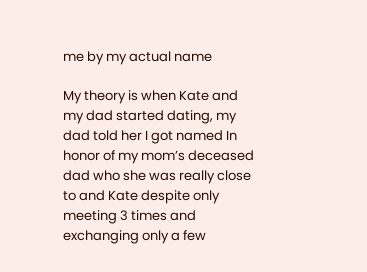me by my actual name

My theory is when Kate and my dad started dating, my dad told her I got named In honor of my mom’s deceased dad who she was really close to and Kate despite only meeting 3 times and exchanging only a few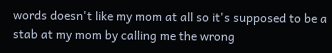words doesn't like my mom at all so it's supposed to be a stab at my mom by calling me the wrong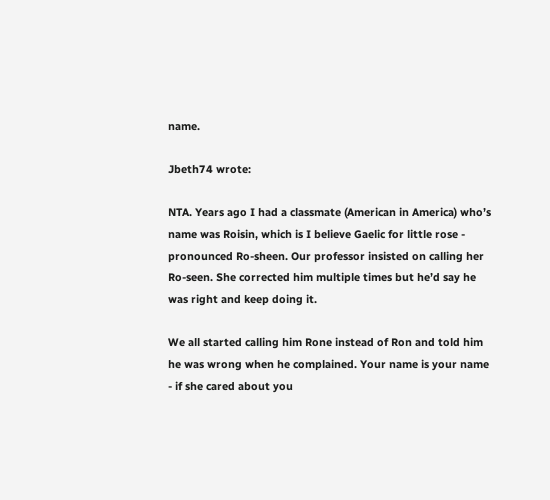name.

Jbeth74 wrote:

NTA. Years ago I had a classmate (American in America) who’s name was Roisin, which is I believe Gaelic for little rose - pronounced Ro-sheen. Our professor insisted on calling her Ro-seen. She corrected him multiple times but he’d say he was right and keep doing it.

We all started calling him Rone instead of Ron and told him he was wrong when he complained. Your name is your name - if she cared about you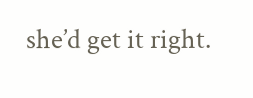she’d get it right.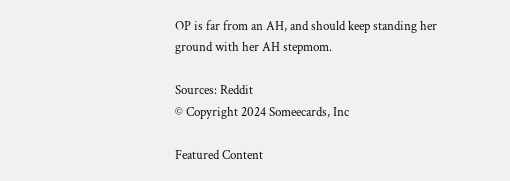OP is far from an AH, and should keep standing her ground with her AH stepmom.

Sources: Reddit
© Copyright 2024 Someecards, Inc

Featured Content